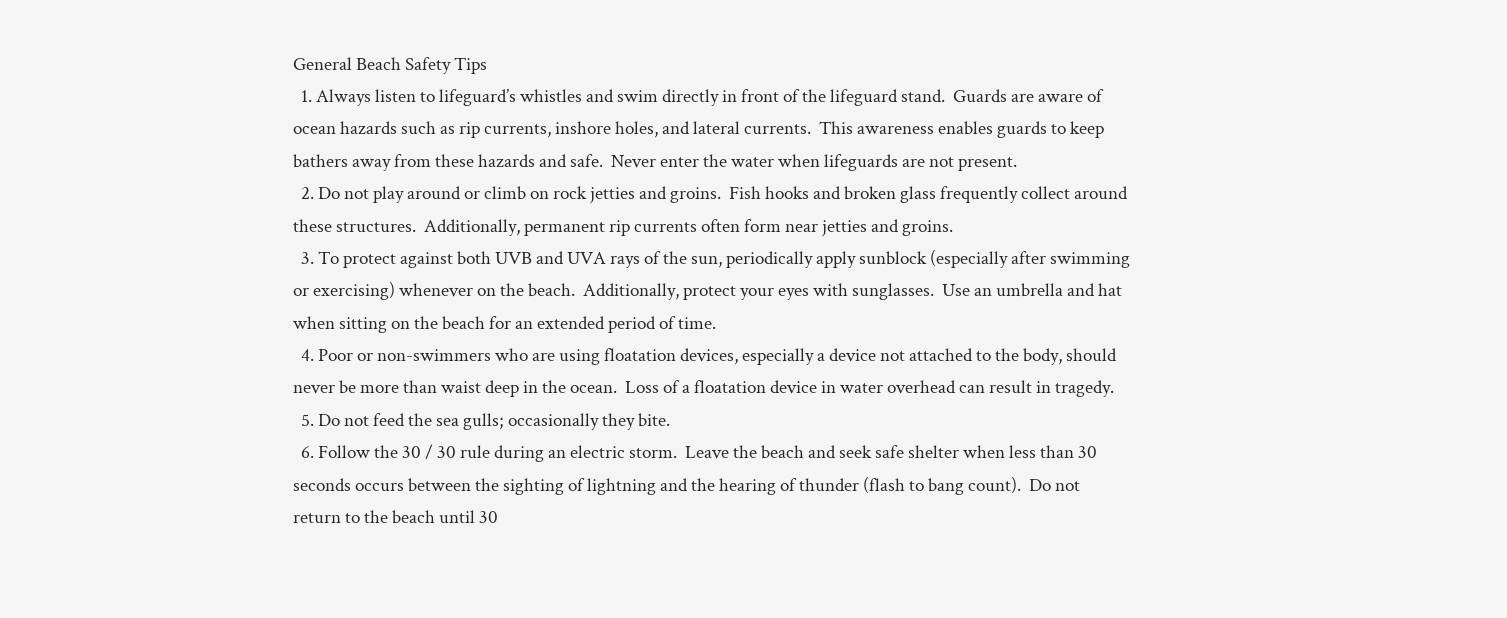General Beach Safety Tips
  1. Always listen to lifeguard’s whistles and swim directly in front of the lifeguard stand.  Guards are aware of ocean hazards such as rip currents, inshore holes, and lateral currents.  This awareness enables guards to keep bathers away from these hazards and safe.  Never enter the water when lifeguards are not present.
  2. Do not play around or climb on rock jetties and groins.  Fish hooks and broken glass frequently collect around these structures.  Additionally, permanent rip currents often form near jetties and groins.
  3. To protect against both UVB and UVA rays of the sun, periodically apply sunblock (especially after swimming or exercising) whenever on the beach.  Additionally, protect your eyes with sunglasses.  Use an umbrella and hat when sitting on the beach for an extended period of time.
  4. Poor or non-swimmers who are using floatation devices, especially a device not attached to the body, should never be more than waist deep in the ocean.  Loss of a floatation device in water overhead can result in tragedy.
  5. Do not feed the sea gulls; occasionally they bite.
  6. Follow the 30 / 30 rule during an electric storm.  Leave the beach and seek safe shelter when less than 30 seconds occurs between the sighting of lightning and the hearing of thunder (flash to bang count).  Do not return to the beach until 30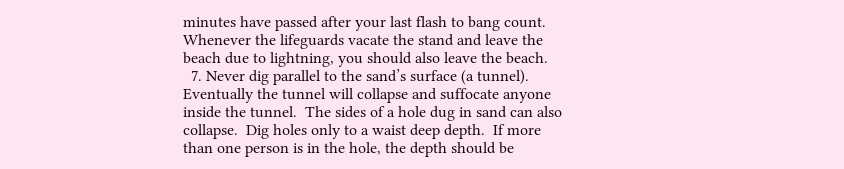minutes have passed after your last flash to bang count.  Whenever the lifeguards vacate the stand and leave the beach due to lightning, you should also leave the beach.
  7. Never dig parallel to the sand’s surface (a tunnel).  Eventually the tunnel will collapse and suffocate anyone inside the tunnel.  The sides of a hole dug in sand can also collapse.  Dig holes only to a waist deep depth.  If more than one person is in the hole, the depth should be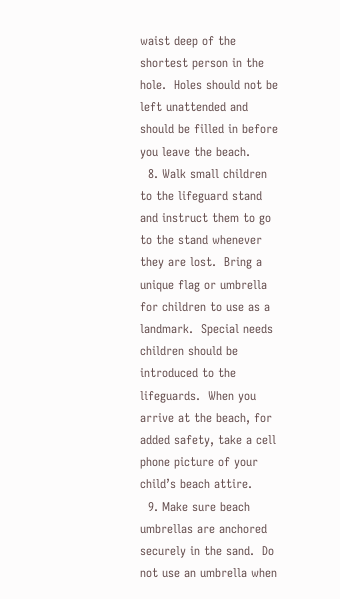waist deep of the shortest person in the hole.  Holes should not be left unattended and should be filled in before you leave the beach.
  8. Walk small children to the lifeguard stand and instruct them to go to the stand whenever they are lost.  Bring a unique flag or umbrella for children to use as a landmark.  Special needs children should be introduced to the lifeguards.  When you arrive at the beach, for added safety, take a cell phone picture of your child’s beach attire.
  9. Make sure beach umbrellas are anchored securely in the sand.  Do not use an umbrella when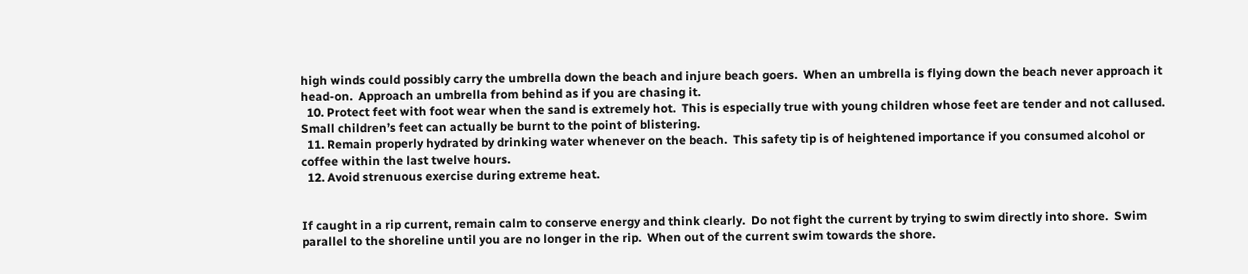high winds could possibly carry the umbrella down the beach and injure beach goers.  When an umbrella is flying down the beach never approach it head-on.  Approach an umbrella from behind as if you are chasing it.
  10. Protect feet with foot wear when the sand is extremely hot.  This is especially true with young children whose feet are tender and not callused.  Small children’s feet can actually be burnt to the point of blistering.
  11. Remain properly hydrated by drinking water whenever on the beach.  This safety tip is of heightened importance if you consumed alcohol or coffee within the last twelve hours.
  12. Avoid strenuous exercise during extreme heat.


If caught in a rip current, remain calm to conserve energy and think clearly.  Do not fight the current by trying to swim directly into shore.  Swim parallel to the shoreline until you are no longer in the rip.  When out of the current swim towards the shore.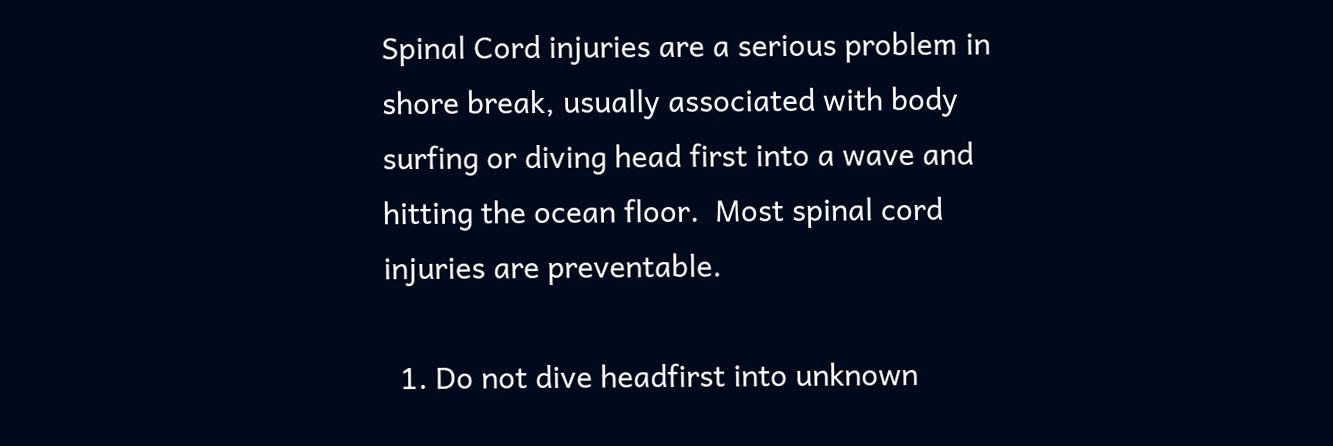Spinal Cord injuries are a serious problem in shore break, usually associated with body surfing or diving head first into a wave and hitting the ocean floor.  Most spinal cord injuries are preventable.

  1. Do not dive headfirst into unknown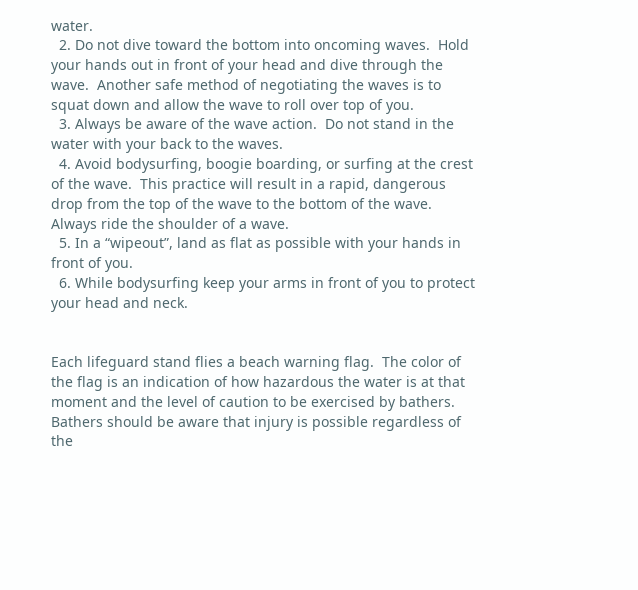water.
  2. Do not dive toward the bottom into oncoming waves.  Hold your hands out in front of your head and dive through the wave.  Another safe method of negotiating the waves is to squat down and allow the wave to roll over top of you.
  3. Always be aware of the wave action.  Do not stand in the water with your back to the waves.
  4. Avoid bodysurfing, boogie boarding, or surfing at the crest of the wave.  This practice will result in a rapid, dangerous drop from the top of the wave to the bottom of the wave.  Always ride the shoulder of a wave.
  5. In a “wipeout”, land as flat as possible with your hands in front of you.
  6. While bodysurfing keep your arms in front of you to protect your head and neck.


Each lifeguard stand flies a beach warning flag.  The color of the flag is an indication of how hazardous the water is at that moment and the level of caution to be exercised by bathers.  Bathers should be aware that injury is possible regardless of the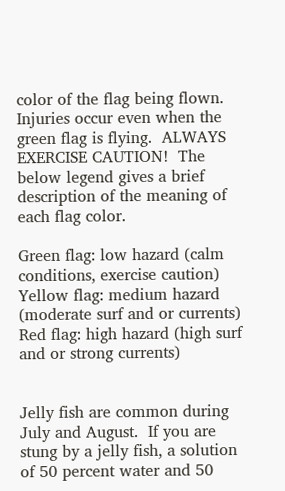color of the flag being flown.  Injuries occur even when the green flag is flying.  ALWAYS EXERCISE CAUTION!  The below legend gives a brief description of the meaning of each flag color.

Green flag: low hazard (calm conditions, exercise caution)
Yellow flag: medium hazard (moderate surf and or currents)
Red flag: high hazard (high surf and or strong currents)


Jelly fish are common during July and August.  If you are stung by a jelly fish, a solution of 50 percent water and 50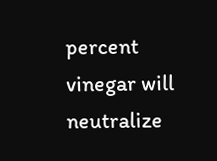percent vinegar will neutralize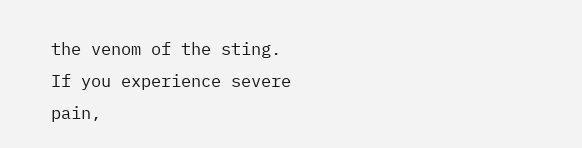the venom of the sting.  If you experience severe pain,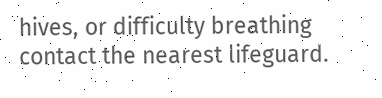hives, or difficulty breathing contact the nearest lifeguard.